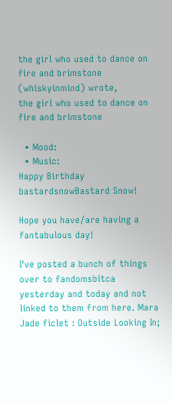the girl who used to dance on fire and brimstone (whiskyinmind) wrote,
the girl who used to dance on fire and brimstone

  • Mood:
  • Music:
Happy Birthday bastardsnowBastard Snow!

Hope you have/are having a fantabulous day!

I've posted a bunch of things over to fandomsbitca yesterday and today and not linked to them from here. Mara Jade ficlet : Outside Looking In;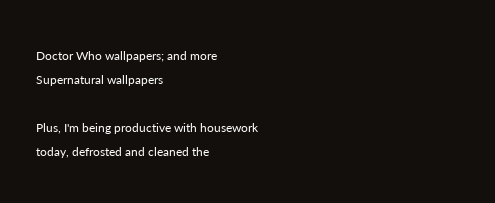Doctor Who wallpapers; and more Supernatural wallpapers

Plus, I'm being productive with housework today, defrosted and cleaned the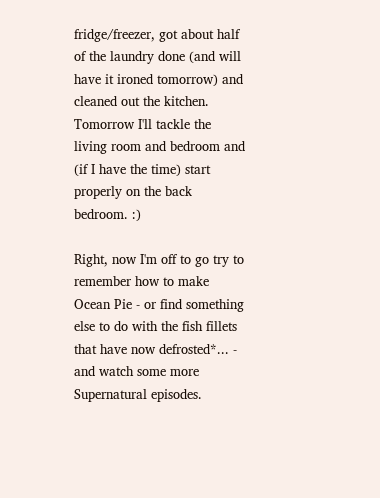fridge/freezer, got about half of the laundry done (and will have it ironed tomorrow) and cleaned out the kitchen. Tomorrow I'll tackle the living room and bedroom and (if I have the time) start properly on the back bedroom. :)

Right, now I'm off to go try to remember how to make Ocean Pie - or find something else to do with the fish fillets that have now defrosted*... - and watch some more Supernatural episodes.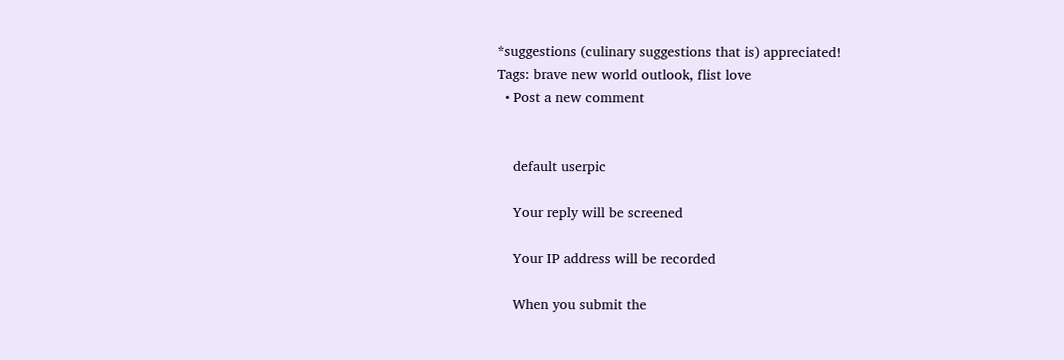*suggestions (culinary suggestions that is) appreciated!
Tags: brave new world outlook, flist love
  • Post a new comment


    default userpic

    Your reply will be screened

    Your IP address will be recorded

    When you submit the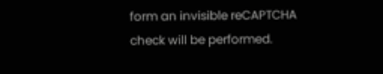form an invisible reCAPTCHA check will be performed.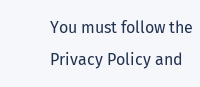You must follow the Privacy Policy and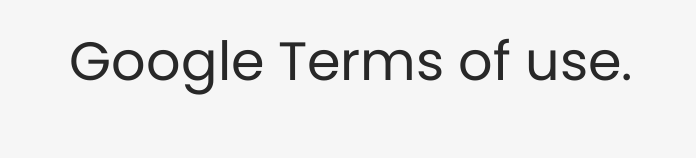Google Terms of use.